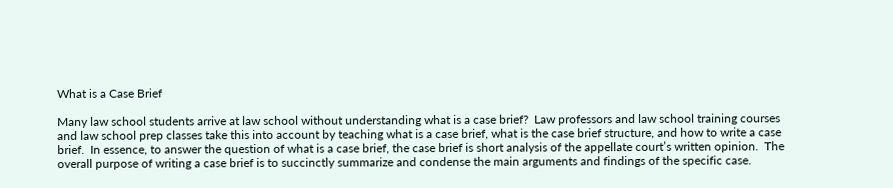What is a Case Brief

Many law school students arrive at law school without understanding what is a case brief?  Law professors and law school training courses and law school prep classes take this into account by teaching what is a case brief, what is the case brief structure, and how to write a case brief.  In essence, to answer the question of what is a case brief, the case brief is short analysis of the appellate court’s written opinion.  The overall purpose of writing a case brief is to succinctly summarize and condense the main arguments and findings of the specific case.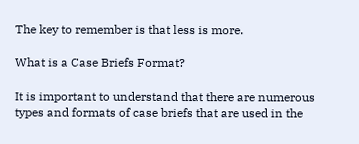The key to remember is that less is more.

What is a Case Briefs Format?

It is important to understand that there are numerous types and formats of case briefs that are used in the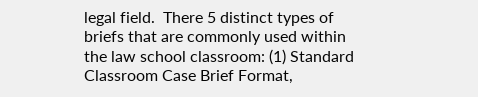legal field.  There 5 distinct types of briefs that are commonly used within the law school classroom: (1) Standard Classroom Case Brief Format,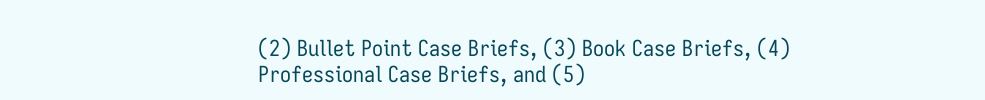(2) Bullet Point Case Briefs, (3) Book Case Briefs, (4) Professional Case Briefs, and (5)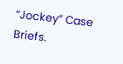“Jockey” Case Briefs.